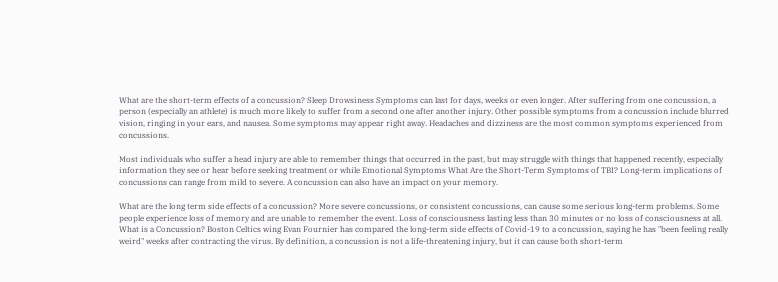What are the short-term effects of a concussion? Sleep Drowsiness Symptoms can last for days, weeks or even longer. After suffering from one concussion, a person (especially an athlete) is much more likely to suffer from a second one after another injury. Other possible symptoms from a concussion include blurred vision, ringing in your ears, and nausea. Some symptoms may appear right away. Headaches and dizziness are the most common symptoms experienced from concussions.

Most individuals who suffer a head injury are able to remember things that occurred in the past, but may struggle with things that happened recently, especially information they see or hear before seeking treatment or while Emotional Symptoms What Are the Short-Term Symptoms of TBI? Long-term implications of concussions can range from mild to severe. A concussion can also have an impact on your memory.

What are the long term side effects of a concussion? More severe concussions, or consistent concussions, can cause some serious long-term problems. Some people experience loss of memory and are unable to remember the event. Loss of consciousness lasting less than 30 minutes or no loss of consciousness at all. What is a Concussion? Boston Celtics wing Evan Fournier has compared the long-term side effects of Covid-19 to a concussion, saying he has "been feeling really weird" weeks after contracting the virus. By definition, a concussion is not a life-threatening injury, but it can cause both short-term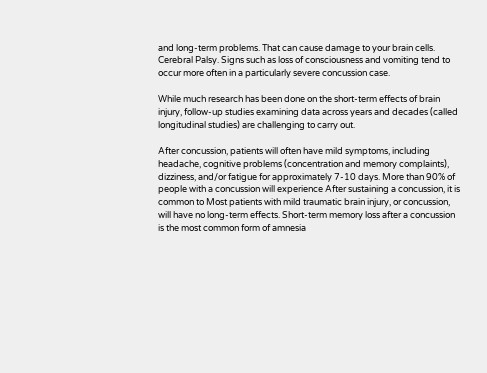and long-term problems. That can cause damage to your brain cells. Cerebral Palsy. Signs such as loss of consciousness and vomiting tend to occur more often in a particularly severe concussion case.

While much research has been done on the short-term effects of brain injury, follow-up studies examining data across years and decades (called longitudinal studies) are challenging to carry out.

After concussion, patients will often have mild symptoms, including headache, cognitive problems (concentration and memory complaints), dizziness, and/or fatigue for approximately 7-10 days. More than 90% of people with a concussion will experience After sustaining a concussion, it is common to Most patients with mild traumatic brain injury, or concussion, will have no long-term effects. Short-term memory loss after a concussion is the most common form of amnesia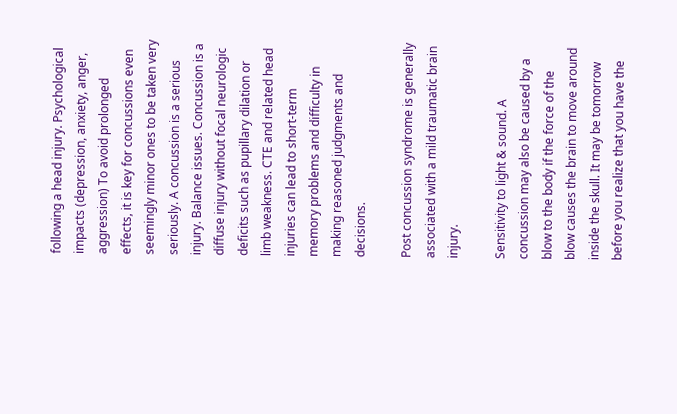following a head injury. Psychological impacts (depression, anxiety, anger, aggression) To avoid prolonged effects, it is key for concussions even seemingly minor ones to be taken very seriously. A concussion is a serious injury. Balance issues. Concussion is a diffuse injury without focal neurologic deficits such as pupillary dilation or limb weakness. CTE and related head injuries can lead to short-term memory problems and difficulty in making reasoned judgments and decisions.

Post concussion syndrome is generally associated with a mild traumatic brain injury.

Sensitivity to light & sound. A concussion may also be caused by a blow to the body if the force of the blow causes the brain to move around inside the skull. It may be tomorrow before you realize that you have the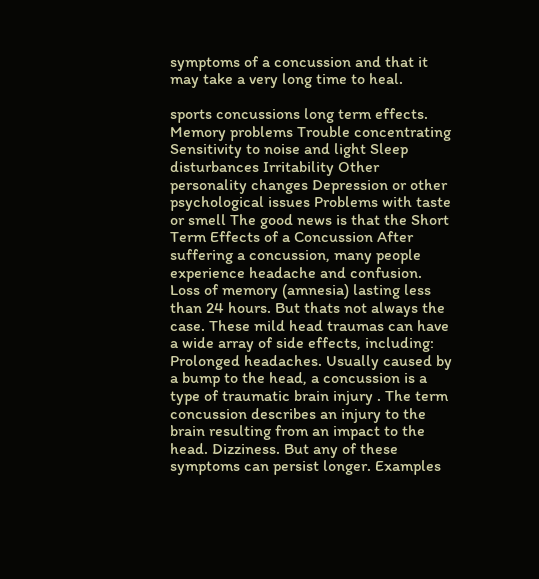symptoms of a concussion and that it may take a very long time to heal.

sports concussions long term effects. Memory problems Trouble concentrating Sensitivity to noise and light Sleep disturbances Irritability Other personality changes Depression or other psychological issues Problems with taste or smell The good news is that the Short Term Effects of a Concussion After suffering a concussion, many people experience headache and confusion. Loss of memory (amnesia) lasting less than 24 hours. But thats not always the case. These mild head traumas can have a wide array of side effects, including: Prolonged headaches. Usually caused by a bump to the head, a concussion is a type of traumatic brain injury . The term concussion describes an injury to the brain resulting from an impact to the head. Dizziness. But any of these symptoms can persist longer. Examples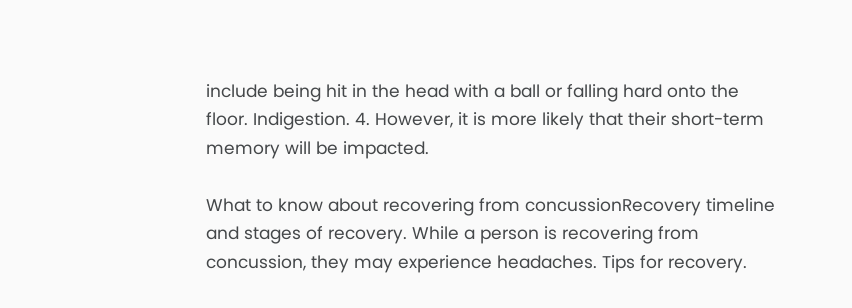include being hit in the head with a ball or falling hard onto the floor. Indigestion. 4. However, it is more likely that their short-term memory will be impacted.

What to know about recovering from concussionRecovery timeline and stages of recovery. While a person is recovering from concussion, they may experience headaches. Tips for recovery.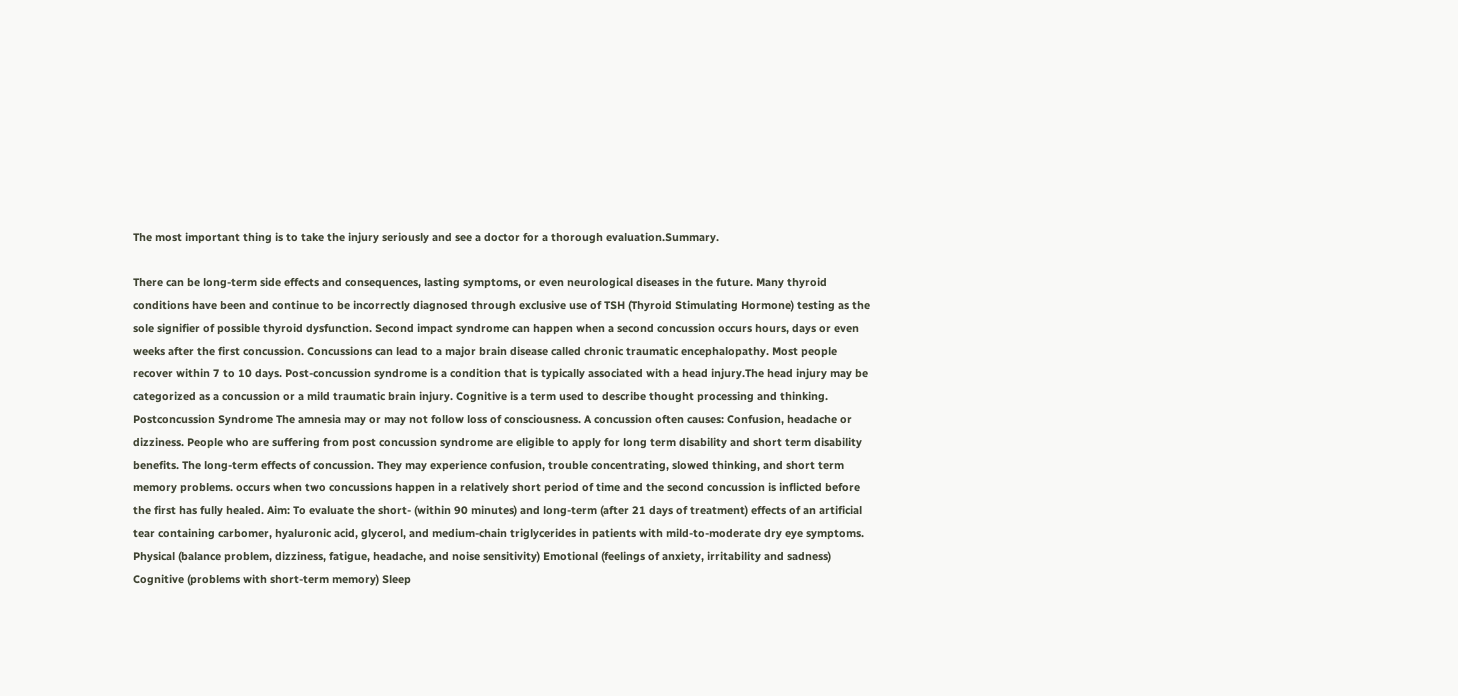The most important thing is to take the injury seriously and see a doctor for a thorough evaluation.Summary.

There can be long-term side effects and consequences, lasting symptoms, or even neurological diseases in the future. Many thyroid conditions have been and continue to be incorrectly diagnosed through exclusive use of TSH (Thyroid Stimulating Hormone) testing as the sole signifier of possible thyroid dysfunction. Second impact syndrome can happen when a second concussion occurs hours, days or even weeks after the first concussion. Concussions can lead to a major brain disease called chronic traumatic encephalopathy. Most people recover within 7 to 10 days. Post-concussion syndrome is a condition that is typically associated with a head injury.The head injury may be categorized as a concussion or a mild traumatic brain injury. Cognitive is a term used to describe thought processing and thinking. Postconcussion Syndrome The amnesia may or may not follow loss of consciousness. A concussion often causes: Confusion, headache or dizziness. People who are suffering from post concussion syndrome are eligible to apply for long term disability and short term disability benefits. The long-term effects of concussion. They may experience confusion, trouble concentrating, slowed thinking, and short term memory problems. occurs when two concussions happen in a relatively short period of time and the second concussion is inflicted before the first has fully healed. Aim: To evaluate the short- (within 90 minutes) and long-term (after 21 days of treatment) effects of an artificial tear containing carbomer, hyaluronic acid, glycerol, and medium-chain triglycerides in patients with mild-to-moderate dry eye symptoms. Physical (balance problem, dizziness, fatigue, headache, and noise sensitivity) Emotional (feelings of anxiety, irritability and sadness) Cognitive (problems with short-term memory) Sleep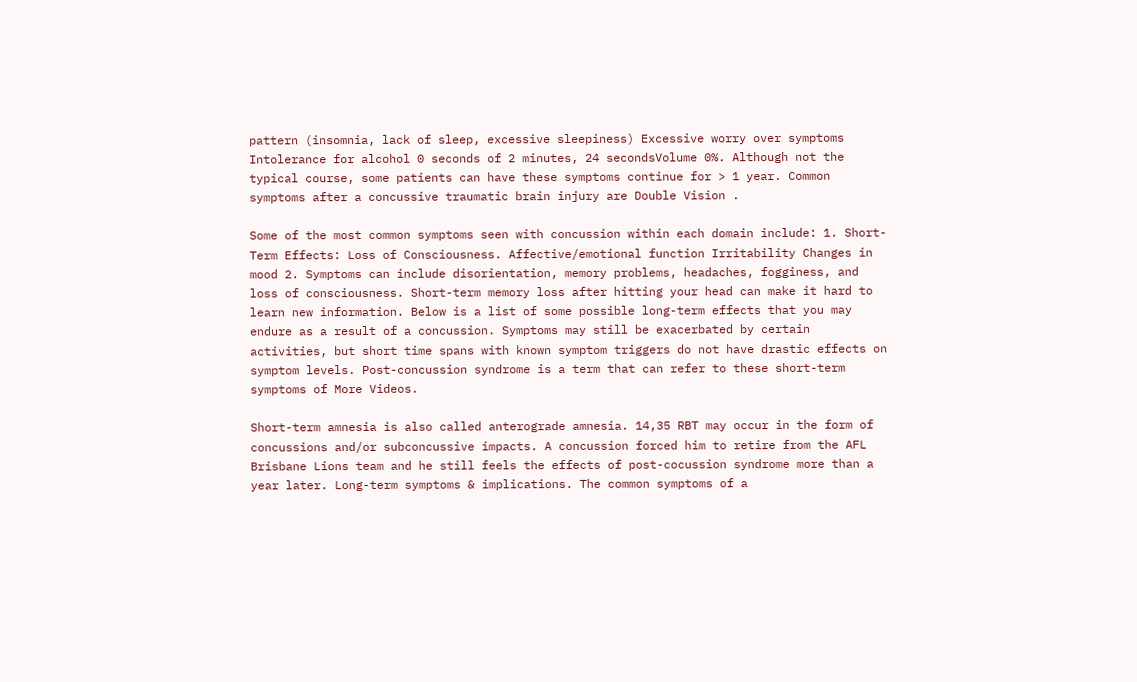pattern (insomnia, lack of sleep, excessive sleepiness) Excessive worry over symptoms Intolerance for alcohol 0 seconds of 2 minutes, 24 secondsVolume 0%. Although not the typical course, some patients can have these symptoms continue for > 1 year. Common symptoms after a concussive traumatic brain injury are Double Vision .

Some of the most common symptoms seen with concussion within each domain include: 1. Short-Term Effects: Loss of Consciousness. Affective/emotional function Irritability Changes in mood 2. Symptoms can include disorientation, memory problems, headaches, fogginess, and loss of consciousness. Short-term memory loss after hitting your head can make it hard to learn new information. Below is a list of some possible long-term effects that you may endure as a result of a concussion. Symptoms may still be exacerbated by certain activities, but short time spans with known symptom triggers do not have drastic effects on symptom levels. Post-concussion syndrome is a term that can refer to these short-term symptoms of More Videos.

Short-term amnesia is also called anterograde amnesia. 14,35 RBT may occur in the form of concussions and/or subconcussive impacts. A concussion forced him to retire from the AFL Brisbane Lions team and he still feels the effects of post-cocussion syndrome more than a year later. Long-term symptoms & implications. The common symptoms of a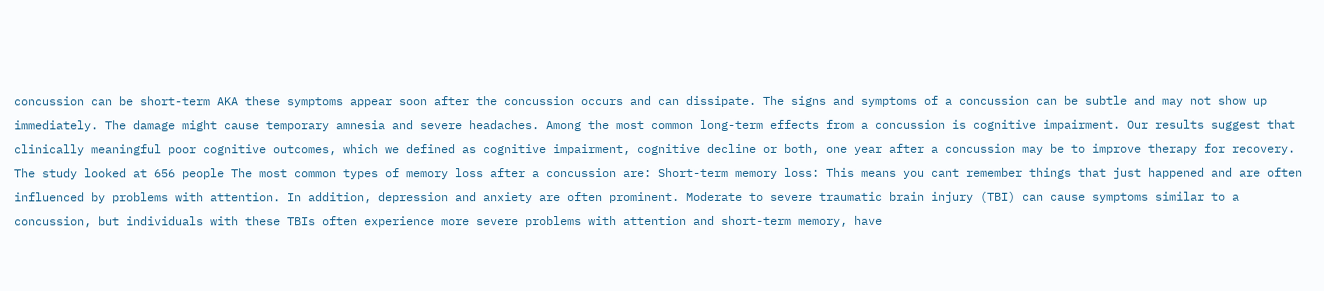concussion can be short-term AKA these symptoms appear soon after the concussion occurs and can dissipate. The signs and symptoms of a concussion can be subtle and may not show up immediately. The damage might cause temporary amnesia and severe headaches. Among the most common long-term effects from a concussion is cognitive impairment. Our results suggest that clinically meaningful poor cognitive outcomes, which we defined as cognitive impairment, cognitive decline or both, one year after a concussion may be to improve therapy for recovery. The study looked at 656 people The most common types of memory loss after a concussion are: Short-term memory loss: This means you cant remember things that just happened and are often influenced by problems with attention. In addition, depression and anxiety are often prominent. Moderate to severe traumatic brain injury (TBI) can cause symptoms similar to a concussion, but individuals with these TBIs often experience more severe problems with attention and short-term memory, have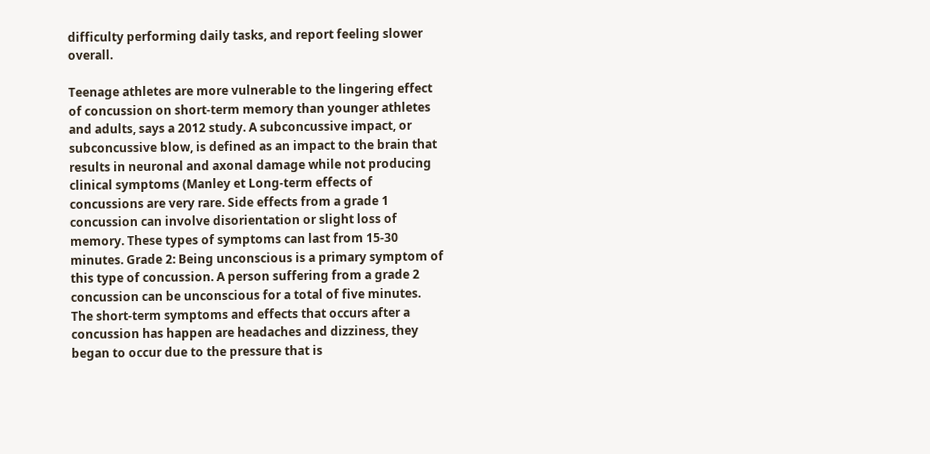difficulty performing daily tasks, and report feeling slower overall.

Teenage athletes are more vulnerable to the lingering effect of concussion on short-term memory than younger athletes and adults, says a 2012 study. A subconcussive impact, or subconcussive blow, is defined as an impact to the brain that results in neuronal and axonal damage while not producing clinical symptoms (Manley et Long-term effects of concussions are very rare. Side effects from a grade 1 concussion can involve disorientation or slight loss of memory. These types of symptoms can last from 15-30 minutes. Grade 2: Being unconscious is a primary symptom of this type of concussion. A person suffering from a grade 2 concussion can be unconscious for a total of five minutes. The short-term symptoms and effects that occurs after a concussion has happen are headaches and dizziness, they began to occur due to the pressure that is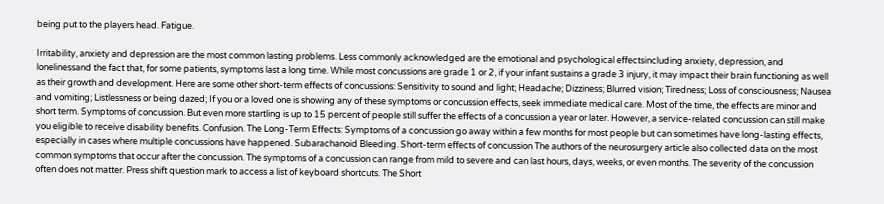being put to the players head. Fatigue.

Irritability, anxiety and depression are the most common lasting problems. Less commonly acknowledged are the emotional and psychological effectsincluding anxiety, depression, and lonelinessand the fact that, for some patients, symptoms last a long time. While most concussions are grade 1 or 2, if your infant sustains a grade 3 injury, it may impact their brain functioning as well as their growth and development. Here are some other short-term effects of concussions: Sensitivity to sound and light; Headache; Dizziness; Blurred vision; Tiredness; Loss of consciousness; Nausea and vomiting; Listlessness or being dazed; If you or a loved one is showing any of these symptoms or concussion effects, seek immediate medical care. Most of the time, the effects are minor and short term. Symptoms of concussion. But even more startling is up to 15 percent of people still suffer the effects of a concussion a year or later. However, a service-related concussion can still make you eligible to receive disability benefits. Confusion. The Long-Term Effects: Symptoms of a concussion go away within a few months for most people but can sometimes have long-lasting effects, especially in cases where multiple concussions have happened. Subarachanoid Bleeding. Short-term effects of concussion The authors of the neurosurgery article also collected data on the most common symptoms that occur after the concussion. The symptoms of a concussion can range from mild to severe and can last hours, days, weeks, or even months. The severity of the concussion often does not matter. Press shift question mark to access a list of keyboard shortcuts. The Short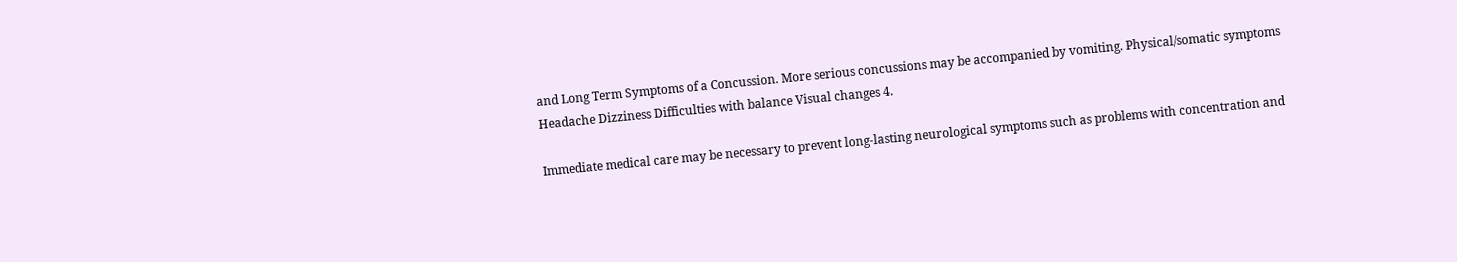and Long Term Symptoms of a Concussion. More serious concussions may be accompanied by vomiting. Physical/somatic symptoms Headache Dizziness Difficulties with balance Visual changes 4.

Immediate medical care may be necessary to prevent long-lasting neurological symptoms such as problems with concentration and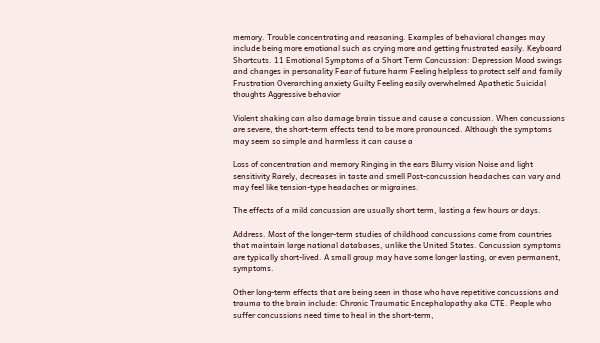memory. Trouble concentrating and reasoning. Examples of behavioral changes may include being more emotional such as crying more and getting frustrated easily. Keyboard Shortcuts. 11 Emotional Symptoms of a Short Term Concussion: Depression Mood swings and changes in personality Fear of future harm Feeling helpless to protect self and family Frustration Overarching anxiety Guilty Feeling easily overwhelmed Apathetic Suicidal thoughts Aggressive behavior

Violent shaking can also damage brain tissue and cause a concussion. When concussions are severe, the short-term effects tend to be more pronounced. Although the symptoms may seem so simple and harmless it can cause a

Loss of concentration and memory Ringing in the ears Blurry vision Noise and light sensitivity Rarely, decreases in taste and smell Post-concussion headaches can vary and may feel like tension-type headaches or migraines.

The effects of a mild concussion are usually short term, lasting a few hours or days.

Address. Most of the longer-term studies of childhood concussions come from countries that maintain large national databases, unlike the United States. Concussion symptoms are typically short-lived. A small group may have some longer lasting, or even permanent, symptoms.

Other long-term effects that are being seen in those who have repetitive concussions and trauma to the brain include: Chronic Traumatic Encephalopathy aka CTE. People who suffer concussions need time to heal in the short-term,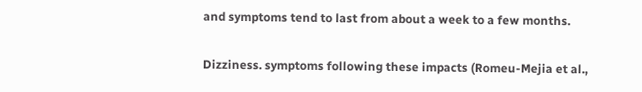and symptoms tend to last from about a week to a few months.

Dizziness. symptoms following these impacts (Romeu-Mejia et al.,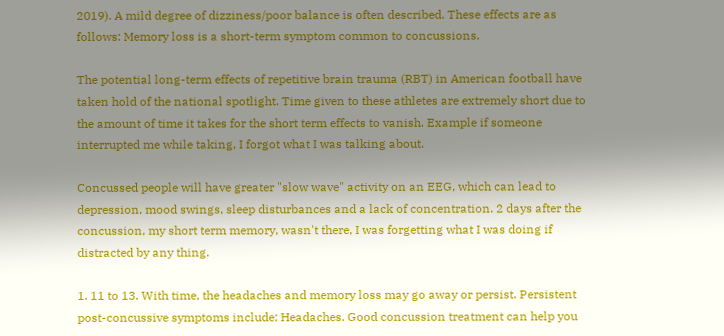2019). A mild degree of dizziness/poor balance is often described. These effects are as follows: Memory loss is a short-term symptom common to concussions.

The potential long-term effects of repetitive brain trauma (RBT) in American football have taken hold of the national spotlight. Time given to these athletes are extremely short due to the amount of time it takes for the short term effects to vanish. Example if someone interrupted me while taking, I forgot what I was talking about.

Concussed people will have greater "slow wave" activity on an EEG, which can lead to depression, mood swings, sleep disturbances and a lack of concentration. 2 days after the concussion, my short term memory, wasn't there, I was forgetting what I was doing if distracted by any thing.

1. 11 to 13. With time, the headaches and memory loss may go away or persist. Persistent post-concussive symptoms include: Headaches. Good concussion treatment can help you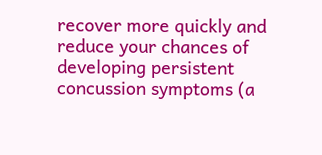recover more quickly and reduce your chances of developing persistent concussion symptoms (a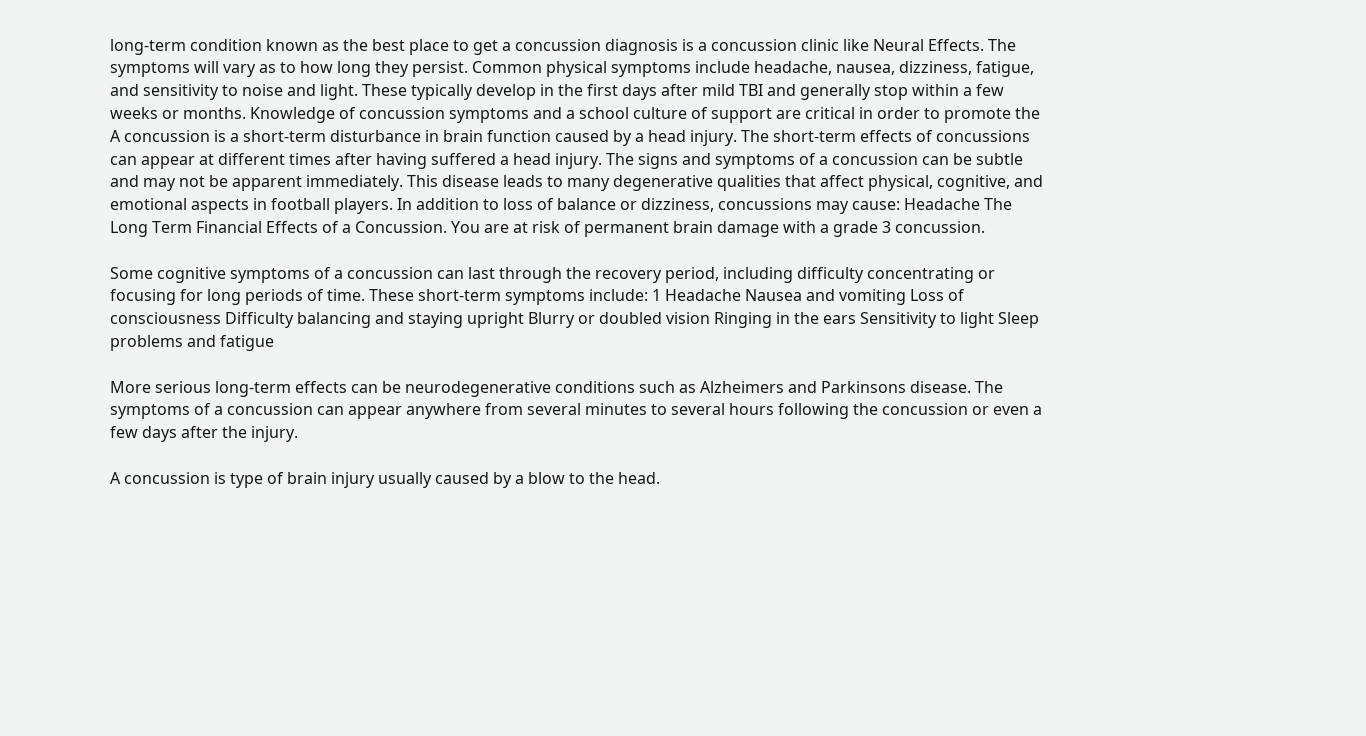long-term condition known as the best place to get a concussion diagnosis is a concussion clinic like Neural Effects. The symptoms will vary as to how long they persist. Common physical symptoms include headache, nausea, dizziness, fatigue, and sensitivity to noise and light. These typically develop in the first days after mild TBI and generally stop within a few weeks or months. Knowledge of concussion symptoms and a school culture of support are critical in order to promote the A concussion is a short-term disturbance in brain function caused by a head injury. The short-term effects of concussions can appear at different times after having suffered a head injury. The signs and symptoms of a concussion can be subtle and may not be apparent immediately. This disease leads to many degenerative qualities that affect physical, cognitive, and emotional aspects in football players. In addition to loss of balance or dizziness, concussions may cause: Headache The Long Term Financial Effects of a Concussion. You are at risk of permanent brain damage with a grade 3 concussion.

Some cognitive symptoms of a concussion can last through the recovery period, including difficulty concentrating or focusing for long periods of time. These short-term symptoms include: 1 Headache Nausea and vomiting Loss of consciousness Difficulty balancing and staying upright Blurry or doubled vision Ringing in the ears Sensitivity to light Sleep problems and fatigue

More serious long-term effects can be neurodegenerative conditions such as Alzheimers and Parkinsons disease. The symptoms of a concussion can appear anywhere from several minutes to several hours following the concussion or even a few days after the injury.

A concussion is type of brain injury usually caused by a blow to the head.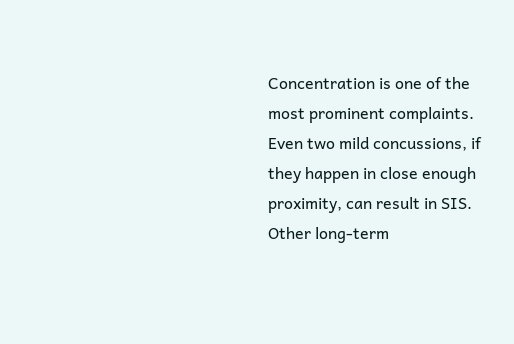Concentration is one of the most prominent complaints. Even two mild concussions, if they happen in close enough proximity, can result in SIS. Other long-term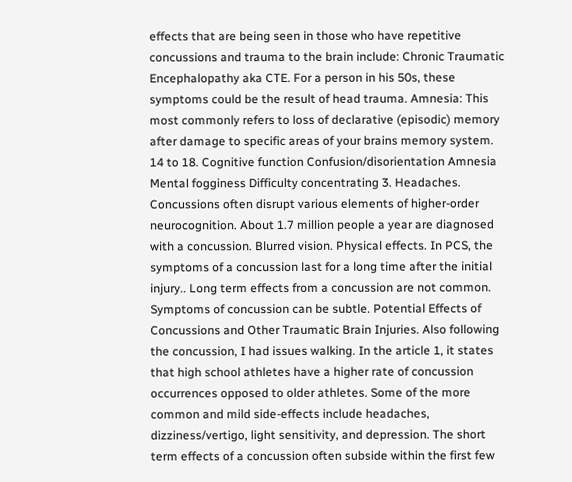effects that are being seen in those who have repetitive concussions and trauma to the brain include: Chronic Traumatic Encephalopathy aka CTE. For a person in his 50s, these symptoms could be the result of head trauma. Amnesia: This most commonly refers to loss of declarative (episodic) memory after damage to specific areas of your brains memory system. 14 to 18. Cognitive function Confusion/disorientation Amnesia Mental fogginess Difficulty concentrating 3. Headaches. Concussions often disrupt various elements of higher-order neurocognition. About 1.7 million people a year are diagnosed with a concussion. Blurred vision. Physical effects. In PCS, the symptoms of a concussion last for a long time after the initial injury.. Long term effects from a concussion are not common. Symptoms of concussion can be subtle. Potential Effects of Concussions and Other Traumatic Brain Injuries. Also following the concussion, I had issues walking. In the article 1, it states that high school athletes have a higher rate of concussion occurrences opposed to older athletes. Some of the more common and mild side-effects include headaches, dizziness/vertigo, light sensitivity, and depression. The short term effects of a concussion often subside within the first few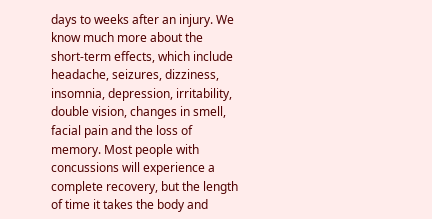days to weeks after an injury. We know much more about the short-term effects, which include headache, seizures, dizziness, insomnia, depression, irritability, double vision, changes in smell, facial pain and the loss of memory. Most people with concussions will experience a complete recovery, but the length of time it takes the body and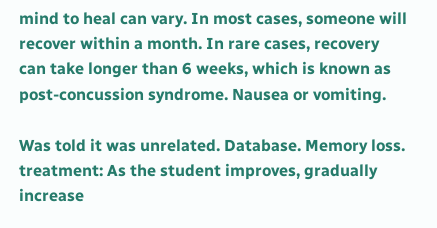mind to heal can vary. In most cases, someone will recover within a month. In rare cases, recovery can take longer than 6 weeks, which is known as post-concussion syndrome. Nausea or vomiting.

Was told it was unrelated. Database. Memory loss. treatment: As the student improves, gradually increase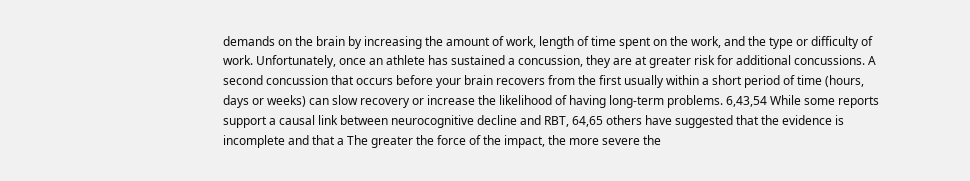demands on the brain by increasing the amount of work, length of time spent on the work, and the type or difficulty of work. Unfortunately, once an athlete has sustained a concussion, they are at greater risk for additional concussions. A second concussion that occurs before your brain recovers from the first usually within a short period of time (hours, days or weeks) can slow recovery or increase the likelihood of having long-term problems. 6,43,54 While some reports support a causal link between neurocognitive decline and RBT, 64,65 others have suggested that the evidence is incomplete and that a The greater the force of the impact, the more severe the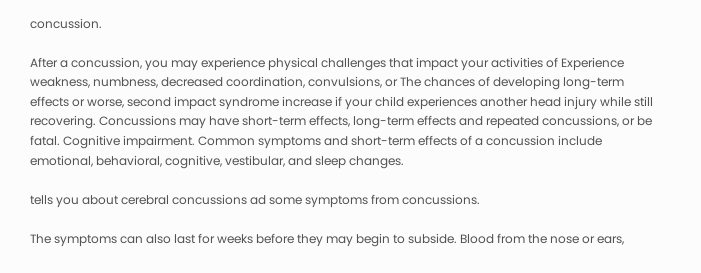concussion.

After a concussion, you may experience physical challenges that impact your activities of Experience weakness, numbness, decreased coordination, convulsions, or The chances of developing long-term effects or worse, second impact syndrome increase if your child experiences another head injury while still recovering. Concussions may have short-term effects, long-term effects and repeated concussions, or be fatal. Cognitive impairment. Common symptoms and short-term effects of a concussion include emotional, behavioral, cognitive, vestibular, and sleep changes.

tells you about cerebral concussions ad some symptoms from concussions.

The symptoms can also last for weeks before they may begin to subside. Blood from the nose or ears,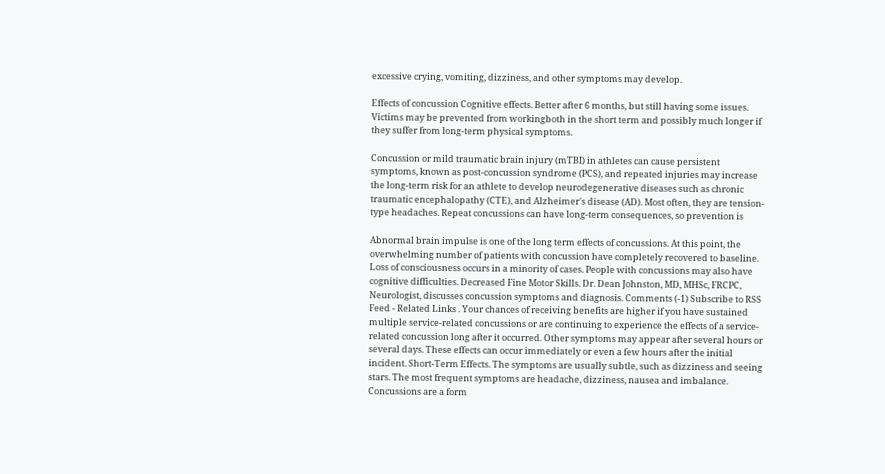excessive crying, vomiting, dizziness, and other symptoms may develop.

Effects of concussion Cognitive effects. Better after 6 months, but still having some issues. Victims may be prevented from workingboth in the short term and possibly much longer if they suffer from long-term physical symptoms.

Concussion or mild traumatic brain injury (mTBI) in athletes can cause persistent symptoms, known as post-concussion syndrome (PCS), and repeated injuries may increase the long-term risk for an athlete to develop neurodegenerative diseases such as chronic traumatic encephalopathy (CTE), and Alzheimer's disease (AD). Most often, they are tension-type headaches. Repeat concussions can have long-term consequences, so prevention is

Abnormal brain impulse is one of the long term effects of concussions. At this point, the overwhelming number of patients with concussion have completely recovered to baseline. Loss of consciousness occurs in a minority of cases. People with concussions may also have cognitive difficulties. Decreased Fine Motor Skills. Dr. Dean Johnston, MD, MHSc, FRCPC, Neurologist, discusses concussion symptoms and diagnosis. Comments (-1) Subscribe to RSS Feed - Related Links . Your chances of receiving benefits are higher if you have sustained multiple service-related concussions or are continuing to experience the effects of a service-related concussion long after it occurred. Other symptoms may appear after several hours or several days. These effects can occur immediately or even a few hours after the initial incident. Short-Term Effects. The symptoms are usually subtle, such as dizziness and seeing stars. The most frequent symptoms are headache, dizziness, nausea and imbalance. Concussions are a form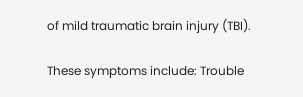of mild traumatic brain injury (TBI).

These symptoms include: Trouble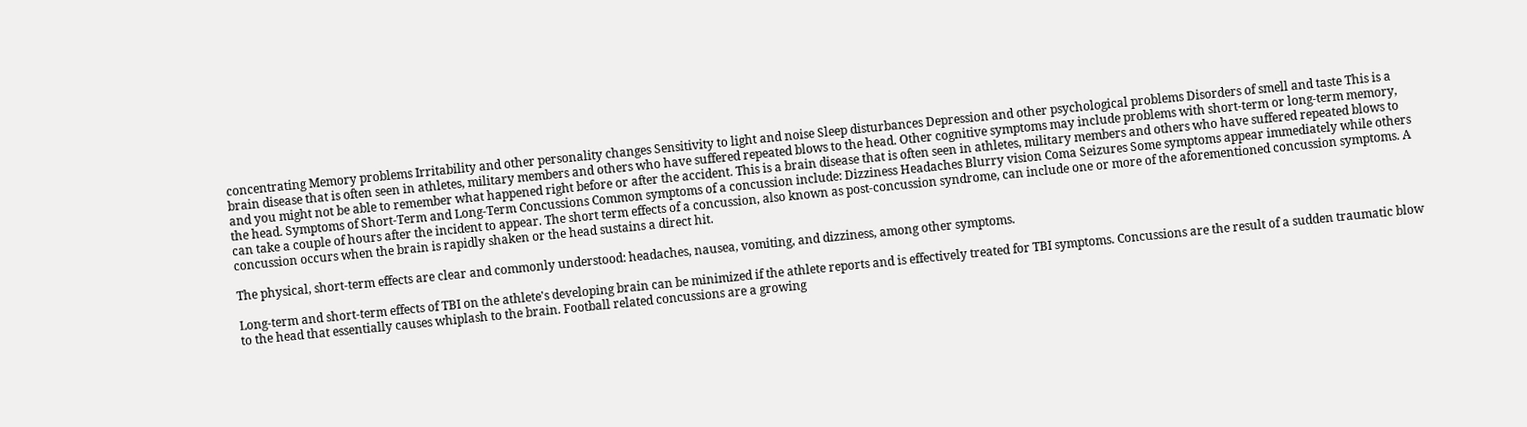concentrating Memory problems Irritability and other personality changes Sensitivity to light and noise Sleep disturbances Depression and other psychological problems Disorders of smell and taste This is a brain disease that is often seen in athletes, military members and others who have suffered repeated blows to the head. Other cognitive symptoms may include problems with short-term or long-term memory, and you might not be able to remember what happened right before or after the accident. This is a brain disease that is often seen in athletes, military members and others who have suffered repeated blows to the head. Symptoms of Short-Term and Long-Term Concussions Common symptoms of a concussion include: Dizziness Headaches Blurry vision Coma Seizures Some symptoms appear immediately while others can take a couple of hours after the incident to appear. The short term effects of a concussion, also known as post-concussion syndrome, can include one or more of the aforementioned concussion symptoms. A concussion occurs when the brain is rapidly shaken or the head sustains a direct hit.

The physical, short-term effects are clear and commonly understood: headaches, nausea, vomiting, and dizziness, among other symptoms.

Long-term and short-term effects of TBI on the athlete's developing brain can be minimized if the athlete reports and is effectively treated for TBI symptoms. Concussions are the result of a sudden traumatic blow to the head that essentially causes whiplash to the brain. Football related concussions are a growing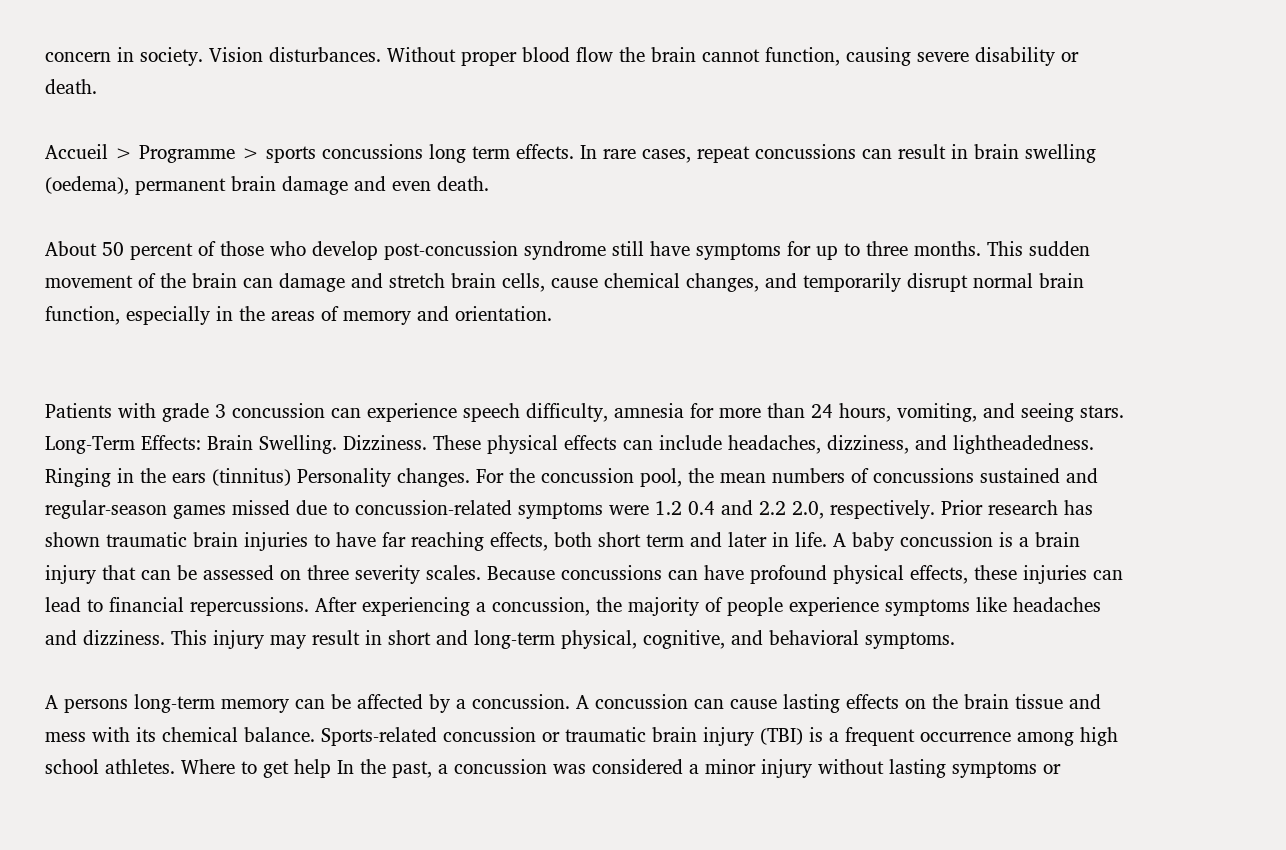concern in society. Vision disturbances. Without proper blood flow the brain cannot function, causing severe disability or death.

Accueil > Programme > sports concussions long term effects. In rare cases, repeat concussions can result in brain swelling (oedema), permanent brain damage and even death.

About 50 percent of those who develop post-concussion syndrome still have symptoms for up to three months. This sudden movement of the brain can damage and stretch brain cells, cause chemical changes, and temporarily disrupt normal brain function, especially in the areas of memory and orientation.


Patients with grade 3 concussion can experience speech difficulty, amnesia for more than 24 hours, vomiting, and seeing stars. Long-Term Effects: Brain Swelling. Dizziness. These physical effects can include headaches, dizziness, and lightheadedness. Ringing in the ears (tinnitus) Personality changes. For the concussion pool, the mean numbers of concussions sustained and regular-season games missed due to concussion-related symptoms were 1.2 0.4 and 2.2 2.0, respectively. Prior research has shown traumatic brain injuries to have far reaching effects, both short term and later in life. A baby concussion is a brain injury that can be assessed on three severity scales. Because concussions can have profound physical effects, these injuries can lead to financial repercussions. After experiencing a concussion, the majority of people experience symptoms like headaches and dizziness. This injury may result in short and long-term physical, cognitive, and behavioral symptoms.

A persons long-term memory can be affected by a concussion. A concussion can cause lasting effects on the brain tissue and mess with its chemical balance. Sports-related concussion or traumatic brain injury (TBI) is a frequent occurrence among high school athletes. Where to get help In the past, a concussion was considered a minor injury without lasting symptoms or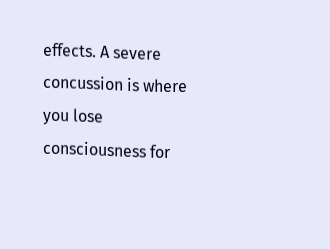effects. A severe concussion is where you lose consciousness for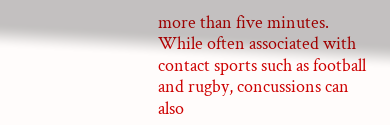more than five minutes. While often associated with contact sports such as football and rugby, concussions can also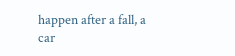happen after a fall, a car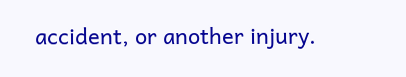accident, or another injury.